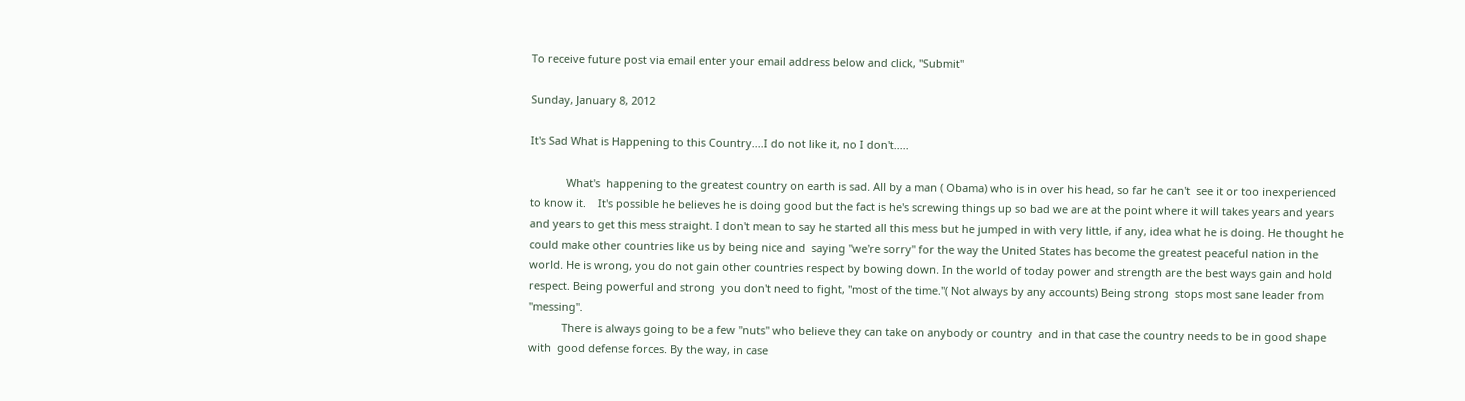To receive future post via email enter your email address below and click, "Submit"

Sunday, January 8, 2012

It's Sad What is Happening to this Country....I do not like it, no I don't.....

            What's  happening to the greatest country on earth is sad. All by a man ( Obama) who is in over his head, so far he can't  see it or too inexperienced to know it.    It's possible he believes he is doing good but the fact is he's screwing things up so bad we are at the point where it will takes years and years and years to get this mess straight. I don't mean to say he started all this mess but he jumped in with very little, if any, idea what he is doing. He thought he could make other countries like us by being nice and  saying "we're sorry" for the way the United States has become the greatest peaceful nation in the world. He is wrong, you do not gain other countries respect by bowing down. In the world of today power and strength are the best ways gain and hold respect. Being powerful and strong  you don't need to fight, "most of the time."( Not always by any accounts) Being strong  stops most sane leader from "messing".
           There is always going to be a few "nuts" who believe they can take on anybody or country  and in that case the country needs to be in good shape with  good defense forces. By the way, in case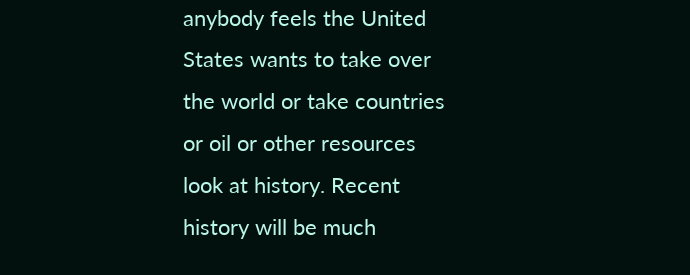anybody feels the United States wants to take over the world or take countries or oil or other resources look at history. Recent history will be much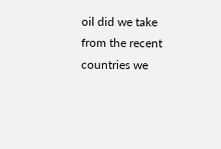oil did we take from the recent countries we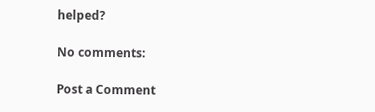helped?

No comments:

Post a Comment